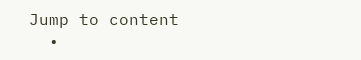Jump to content
  •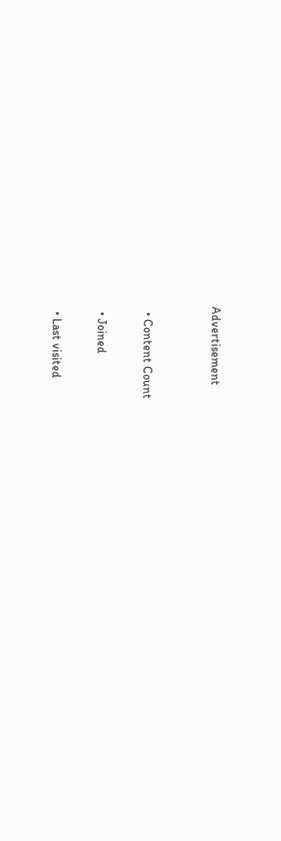Advertisement


  • Content Count

  • Joined

  • Last visited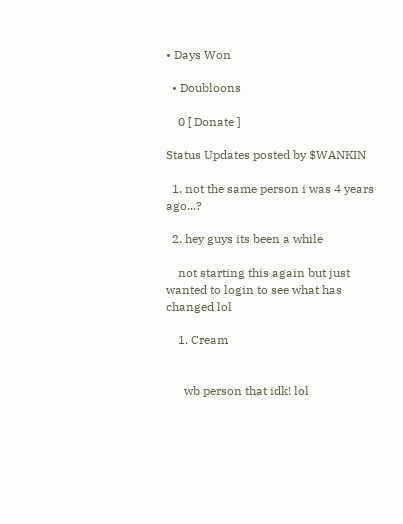• Days Won

  • Doubloons

    0 [ Donate ]

Status Updates posted by $WANKIN

  1. not the same person i was 4 years ago...?

  2. hey guys its been a while

    not starting this again but just wanted to login to see what has changed lol

    1. Cream


      wb person that idk! lol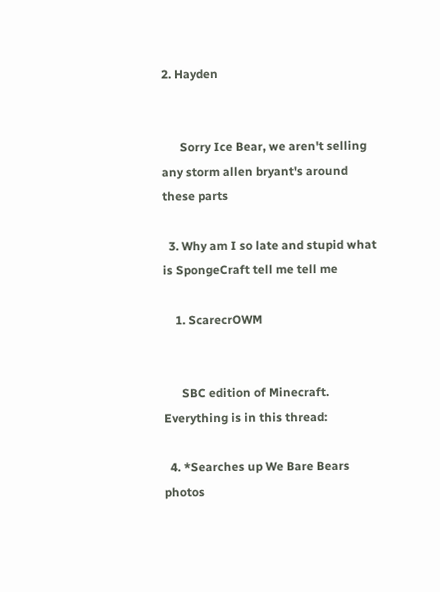2. Hayden


      Sorry Ice Bear, we aren't selling any storm allen bryant's around these parts

  3. Why am I so late and stupid what is SpongeCraft tell me tell me

    1. ScarecrOWM


      SBC edition of Minecraft. Everything is in this thread:

  4. *Searches up We Bare Bears photos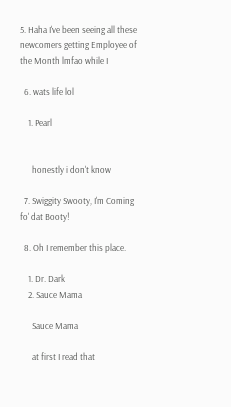5. Haha I've been seeing all these newcomers getting Employee of the Month lmfao while I

  6. wats life lol

    1. Pearl


      honestly i don't know

  7. Swiggity Swooty, I'm Coming fo' dat Booty!

  8. Oh I remember this place.

    1. Dr. Dark
    2. Sauce Mama

      Sauce Mama

      at first I read that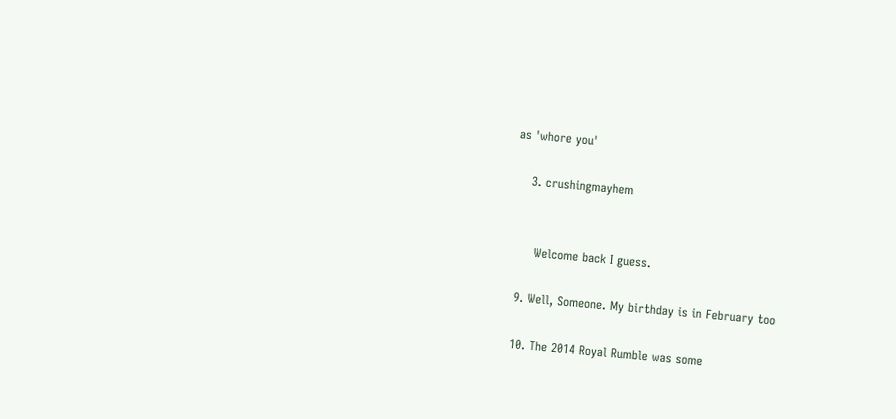as 'whore you'

    3. crushingmayhem


      Welcome back I guess.

  9. Well, Someone. My birthday is in February too

  10. The 2014 Royal Rumble was some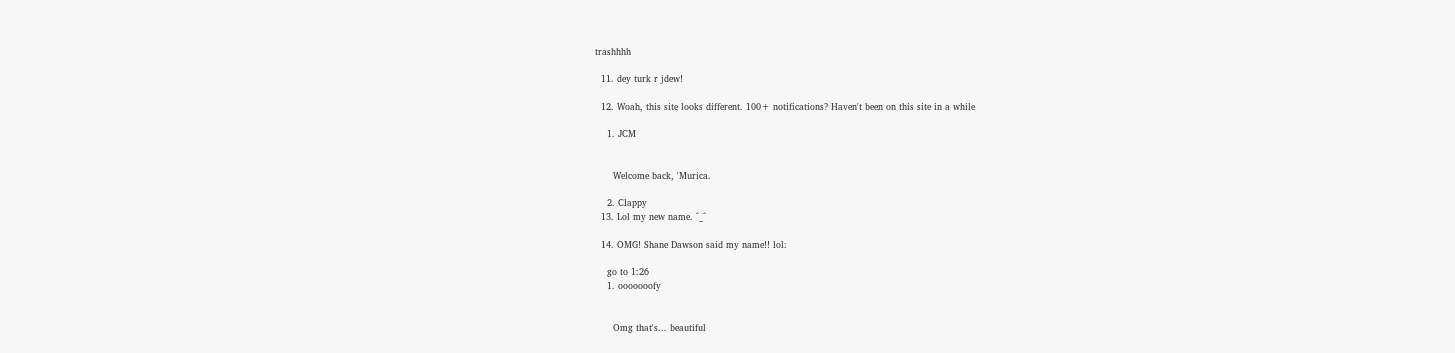trashhhh

  11. dey turk r jdew!

  12. Woah, this site looks different. 100+ notifications? Haven't been on this site in a while

    1. JCM


      Welcome back, 'Murica.

    2. Clappy
  13. Lol my new name. ^_^

  14. OMG! Shane Dawson said my name!! lol:

    go to 1:26
    1. ooooooofy


      Omg that's... beautiful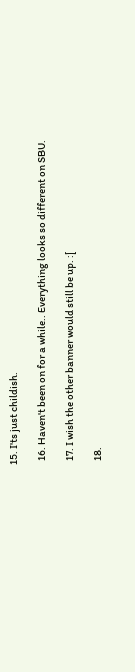15. I'ts just childish.

  16. Haven't been on for a while.. Everything looks so different on SBU.

  17. I wish the other banner would still be up. :[

  18.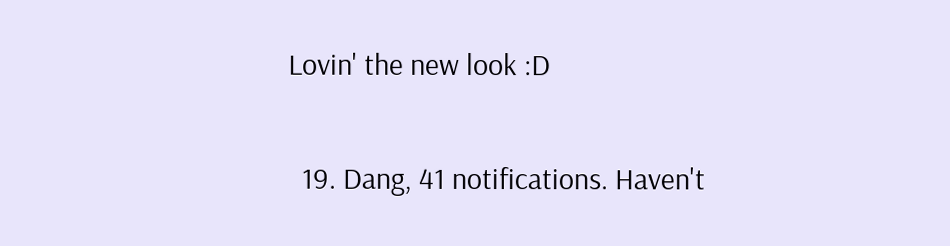Lovin' the new look :D

  19. Dang, 41 notifications. Haven't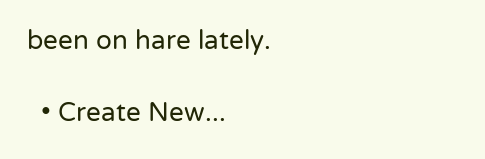been on hare lately.

  • Create New...